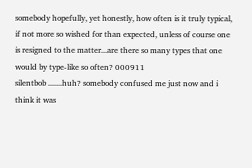somebody hopefully, yet honestly, how often is it truly typical, if not more so wished for than expected, unless of course one is resigned to the matter...are there so many types that one would by type-like so often? 000911
silentbob .......huh? somebody confused me just now and i think it was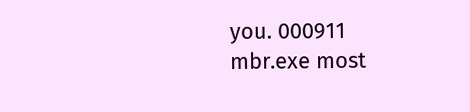you. 000911
mbr.exe most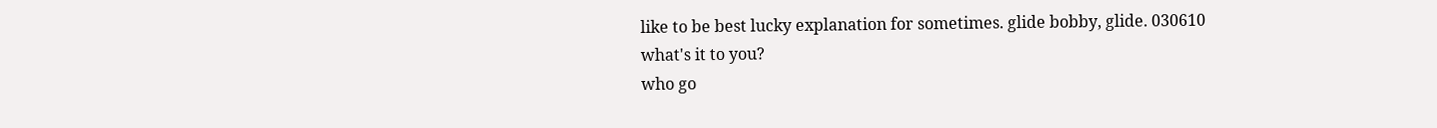like to be best lucky explanation for sometimes. glide bobby, glide. 030610
what's it to you?
who go